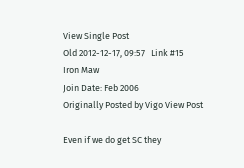View Single Post
Old 2012-12-17, 09:57   Link #15
Iron Maw
Join Date: Feb 2006
Originally Posted by Vigo View Post

Even if we do get SC they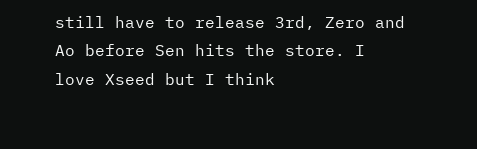still have to release 3rd, Zero and Ao before Sen hits the store. I love Xseed but I think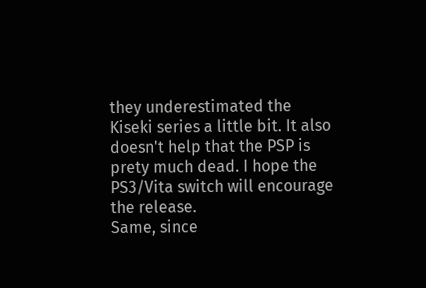they underestimated the Kiseki series a little bit. It also doesn't help that the PSP is prety much dead. I hope the PS3/Vita switch will encourage the release.
Same, since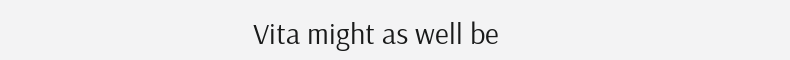Vita might as well be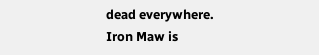dead everywhere.
Iron Maw is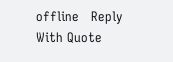offline   Reply With Quote